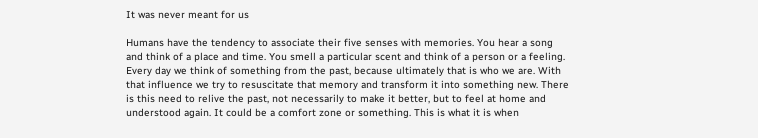It was never meant for us

Humans have the tendency to associate their five senses with memories. You hear a song and think of a place and time. You smell a particular scent and think of a person or a feeling. Every day we think of something from the past, because ultimately that is who we are. With that influence we try to resuscitate that memory and transform it into something new. There is this need to relive the past, not necessarily to make it better, but to feel at home and understood again. It could be a comfort zone or something. This is what it is when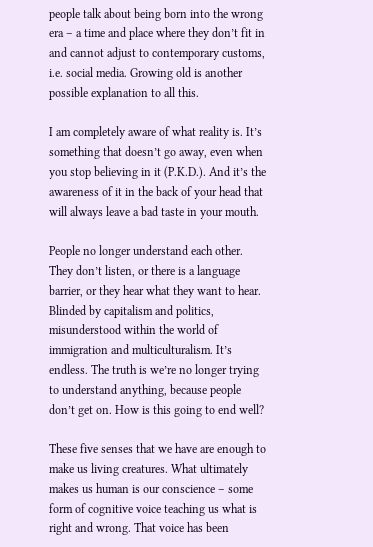people talk about being born into the wrong era – a time and place where they don’t fit in and cannot adjust to contemporary customs, i.e. social media. Growing old is another possible explanation to all this.

I am completely aware of what reality is. It’s something that doesn’t go away, even when you stop believing in it (P.K.D.). And it’s the awareness of it in the back of your head that will always leave a bad taste in your mouth.

People no longer understand each other. They don’t listen, or there is a language barrier, or they hear what they want to hear. Blinded by capitalism and politics, misunderstood within the world of immigration and multiculturalism. It’s endless. The truth is we’re no longer trying to understand anything, because people don’t get on. How is this going to end well?

These five senses that we have are enough to make us living creatures. What ultimately makes us human is our conscience – some form of cognitive voice teaching us what is right and wrong. That voice has been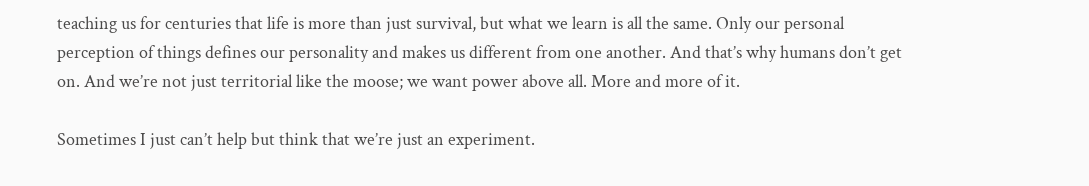teaching us for centuries that life is more than just survival, but what we learn is all the same. Only our personal perception of things defines our personality and makes us different from one another. And that’s why humans don’t get on. And we’re not just territorial like the moose; we want power above all. More and more of it.

Sometimes I just can’t help but think that we’re just an experiment.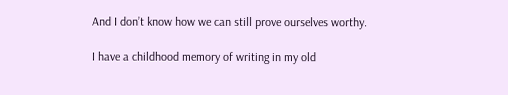And I don’t know how we can still prove ourselves worthy.

I have a childhood memory of writing in my old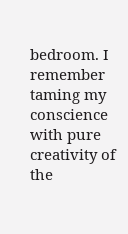bedroom. I remember taming my conscience with pure creativity of the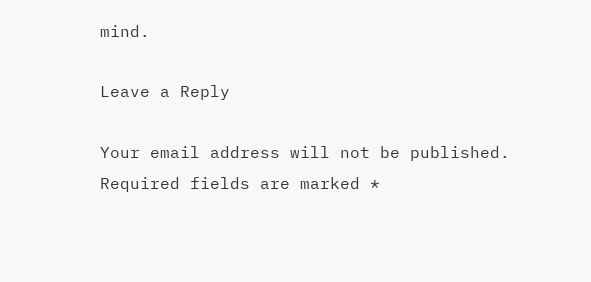mind.

Leave a Reply

Your email address will not be published. Required fields are marked *